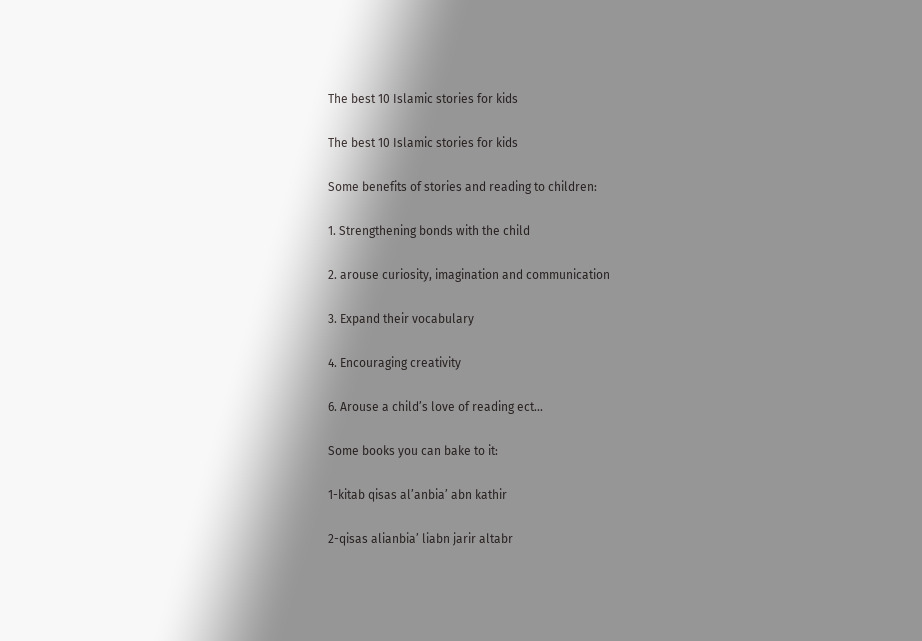The best 10 Islamic stories for kids

The best 10 Islamic stories for kids

Some benefits of stories and reading to children:

1. Strengthening bonds with the child

2. arouse curiosity, imagination and communication

3. Expand their vocabulary

4. Encouraging creativity

6. Arouse a child’s love of reading ect...

Some books you can bake to it:

1-kitab qisas al’anbia’ abn kathir

2-qisas alianbia’ liabn jarir altabr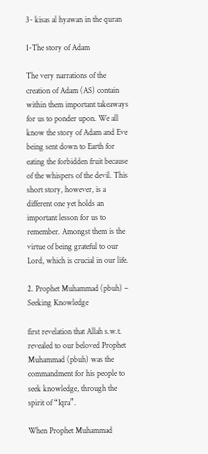3- kisas al hyawan in the quran

1-The story of Adam

The very narrations of the creation of Adam (AS) contain within them important takeaways for us to ponder upon. We all know the story of Adam and Eve being sent down to Earth for eating the forbidden fruit because of the whispers of the devil. This short story, however, is a different one yet holds an important lesson for us to remember. Amongst them is the virtue of being grateful to our Lord, which is crucial in our life.

2. Prophet Muhammad (pbuh) – Seeking Knowledge

first revelation that Allah s.w.t. revealed to our beloved Prophet Muhammad (pbuh) was the commandment for his people to seek knowledge, through the spirit of “Iqra”.

When Prophet Muhammad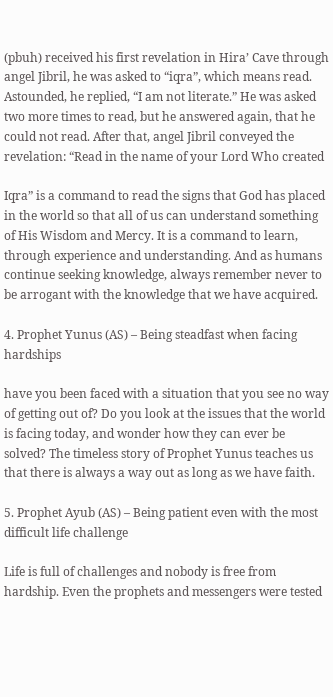(pbuh) received his first revelation in Hira’ Cave through angel Jibril, he was asked to “iqra”, which means read. Astounded, he replied, “I am not literate.” He was asked two more times to read, but he answered again, that he could not read. After that, angel Jibril conveyed the revelation: “Read in the name of your Lord Who created

Iqra” is a command to read the signs that God has placed in the world so that all of us can understand something of His Wisdom and Mercy. It is a command to learn, through experience and understanding. And as humans continue seeking knowledge, always remember never to be arrogant with the knowledge that we have acquired.

4. Prophet Yunus (AS) – Being steadfast when facing hardships

have you been faced with a situation that you see no way of getting out of? Do you look at the issues that the world is facing today, and wonder how they can ever be solved? The timeless story of Prophet Yunus teaches us that there is always a way out as long as we have faith.

5. Prophet Ayub (AS) – Being patient even with the most difficult life challenge

Life is full of challenges and nobody is free from hardship. Even the prophets and messengers were tested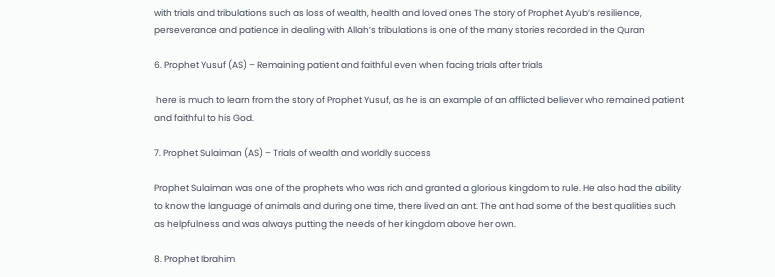with trials and tribulations such as loss of wealth, health and loved ones The story of Prophet Ayub’s resilience, perseverance and patience in dealing with Allah’s tribulations is one of the many stories recorded in the Quran

6. Prophet Yusuf (AS) – Remaining patient and faithful even when facing trials after trials

 here is much to learn from the story of Prophet Yusuf, as he is an example of an afflicted believer who remained patient and faithful to his God.

7. Prophet Sulaiman (AS) – Trials of wealth and worldly success

Prophet Sulaiman was one of the prophets who was rich and granted a glorious kingdom to rule. He also had the ability to know the language of animals and during one time, there lived an ant. The ant had some of the best qualities such as helpfulness and was always putting the needs of her kingdom above her own.

8. Prophet Ibrahim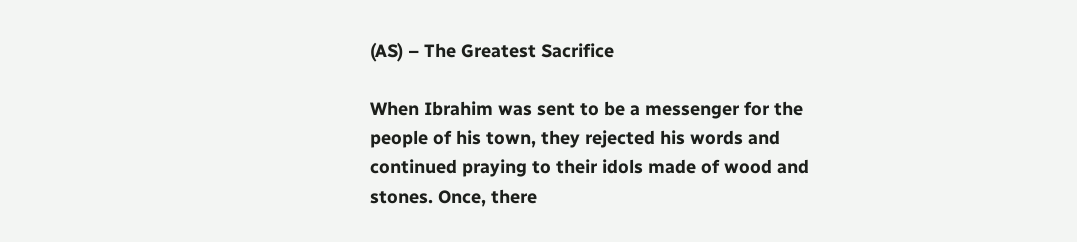(AS) – The Greatest Sacrifice

When Ibrahim was sent to be a messenger for the people of his town, they rejected his words and continued praying to their idols made of wood and stones. Once, there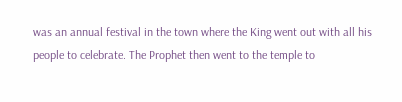was an annual festival in the town where the King went out with all his people to celebrate. The Prophet then went to the temple to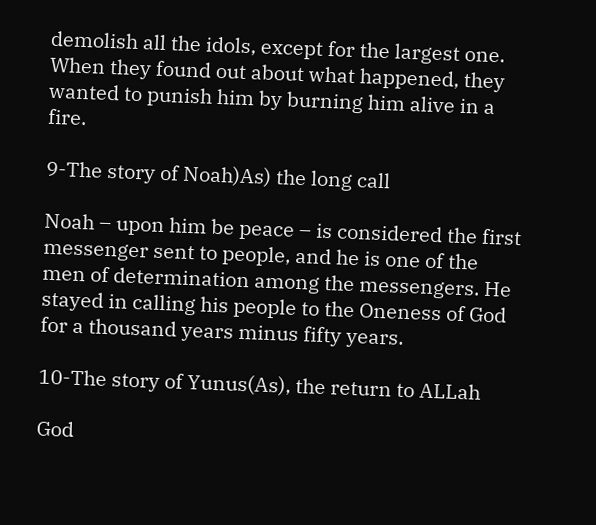demolish all the idols, except for the largest one. When they found out about what happened, they wanted to punish him by burning him alive in a fire.

9-The story of Noah)As) the long call

Noah – upon him be peace – is considered the first messenger sent to people, and he is one of the men of determination among the messengers. He stayed in calling his people to the Oneness of God for a thousand years minus fifty years.

10-The story of Yunus(As), the return to ALLah

God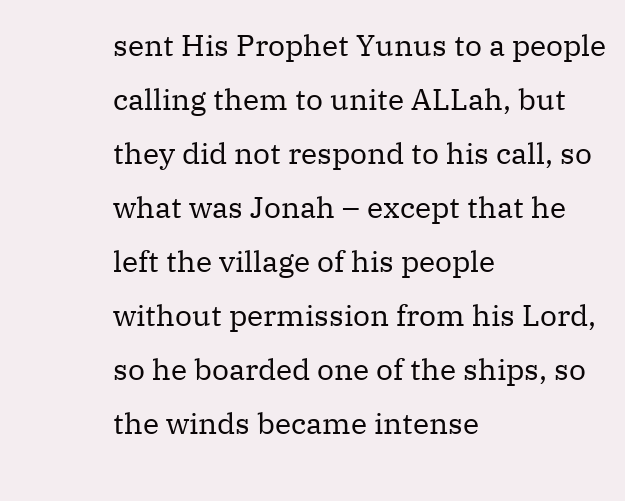sent His Prophet Yunus to a people calling them to unite ALLah, but they did not respond to his call, so what was Jonah – except that he left the village of his people without permission from his Lord, so he boarded one of the ships, so the winds became intense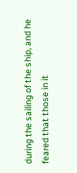during the sailing of the ship, and he feared that those in it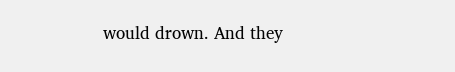would drown. And they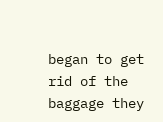began to get rid of the baggage they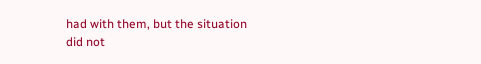had with them, but the situation did not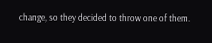change, so they decided to throw one of them.